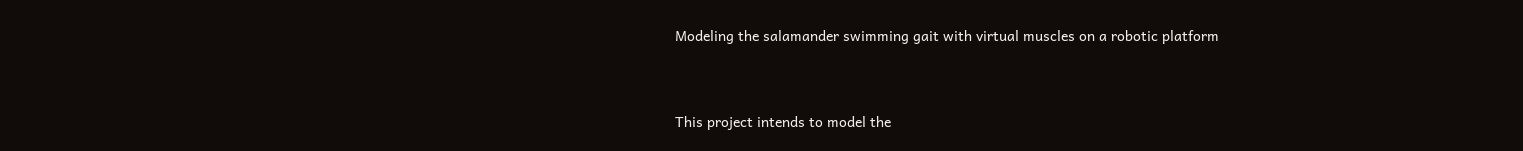Modeling the salamander swimming gait with virtual muscles on a robotic platform



This project intends to model the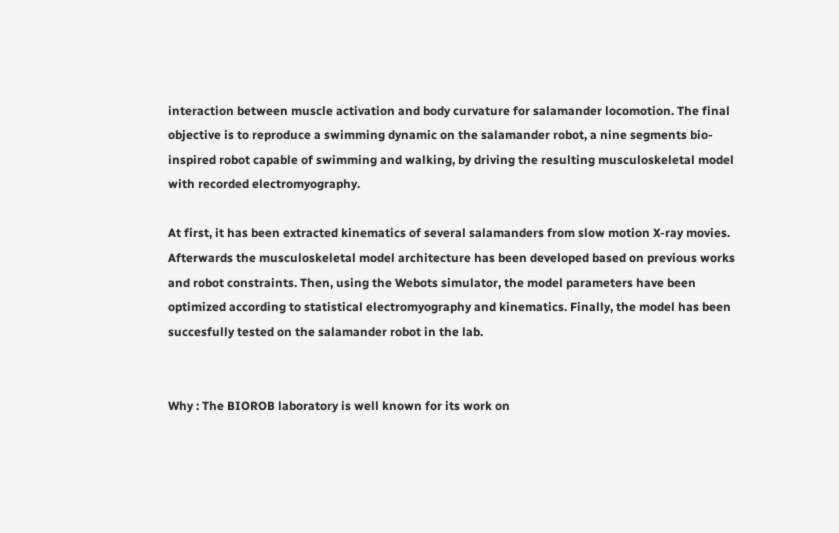interaction between muscle activation and body curvature for salamander locomotion. The final objective is to reproduce a swimming dynamic on the salamander robot, a nine segments bio-inspired robot capable of swimming and walking, by driving the resulting musculoskeletal model with recorded electromyography.

At first, it has been extracted kinematics of several salamanders from slow motion X-ray movies. Afterwards the musculoskeletal model architecture has been developed based on previous works and robot constraints. Then, using the Webots simulator, the model parameters have been optimized according to statistical electromyography and kinematics. Finally, the model has been succesfully tested on the salamander robot in the lab.


Why : The BIOROB laboratory is well known for its work on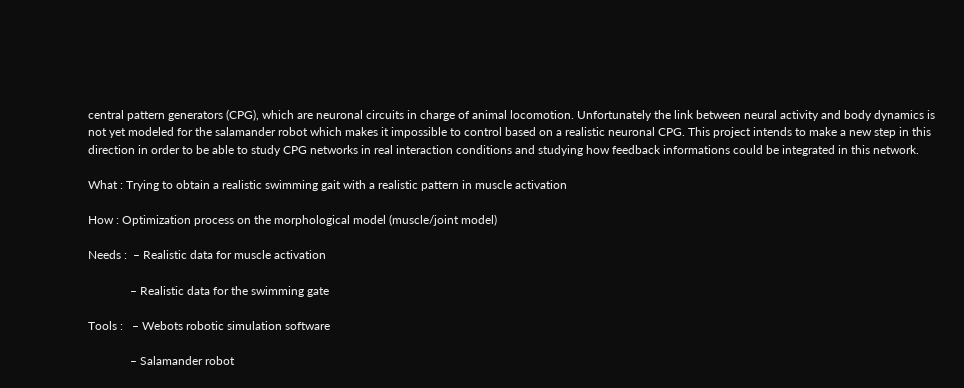central pattern generators (CPG), which are neuronal circuits in charge of animal locomotion. Unfortunately the link between neural activity and body dynamics is not yet modeled for the salamander robot which makes it impossible to control based on a realistic neuronal CPG. This project intends to make a new step in this direction in order to be able to study CPG networks in real interaction conditions and studying how feedback informations could be integrated in this network.

What : Trying to obtain a realistic swimming gait with a realistic pattern in muscle activation

How : Optimization process on the morphological model (muscle/joint model)

Needs :  – Realistic data for muscle activation

              – Realistic data for the swimming gate

Tools :   – Webots robotic simulation software

              – Salamander robot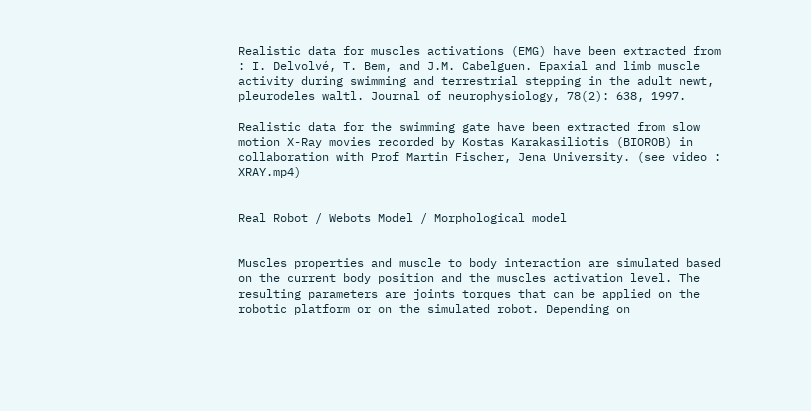Realistic data for muscles activations (EMG) have been extracted from : I. Delvolvé, T. Bem, and J.M. Cabelguen. Epaxial and limb muscle activity during swimming and terrestrial stepping in the adult newt, pleurodeles waltl. Journal of neurophysiology, 78(2): 638, 1997.

Realistic data for the swimming gate have been extracted from slow motion X-Ray movies recorded by Kostas Karakasiliotis (BIOROB) in collaboration with Prof Martin Fischer, Jena University. (see video : XRAY.mp4)


Real Robot / Webots Model / Morphological model


Muscles properties and muscle to body interaction are simulated based on the current body position and the muscles activation level. The resulting parameters are joints torques that can be applied on the robotic platform or on the simulated robot. Depending on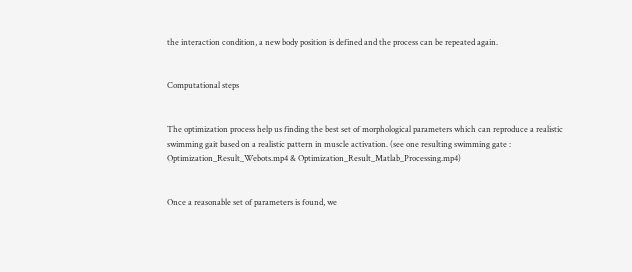the interaction condition, a new body position is defined and the process can be repeated again.


Computational steps


The optimization process help us finding the best set of morphological parameters which can reproduce a realistic swimming gait based on a realistic pattern in muscle activation. (see one resulting swimming gate : Optimization_Result_Webots.mp4 & Optimization_Result_Matlab_Processing.mp4)


Once a reasonable set of parameters is found, we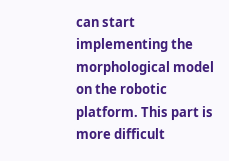can start implementing the morphological model on the robotic platform. This part is more difficult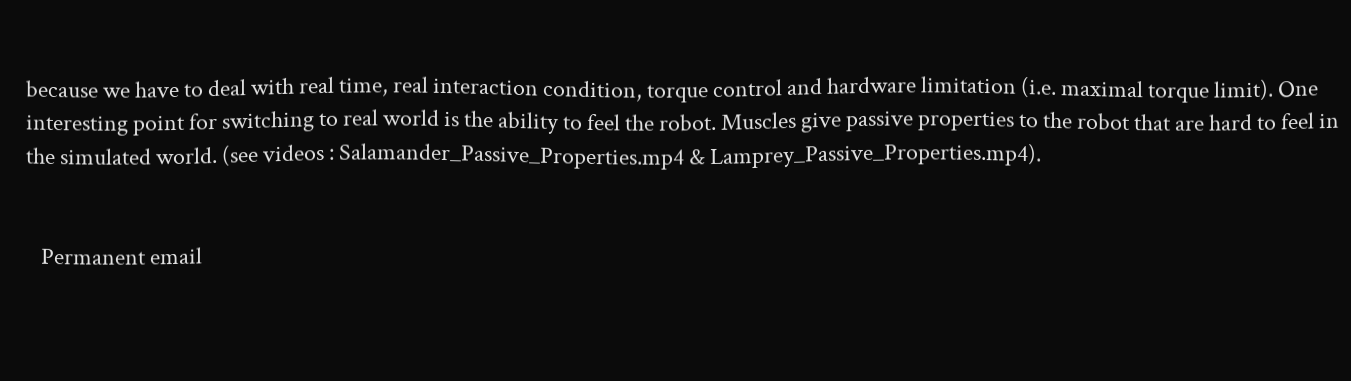because we have to deal with real time, real interaction condition, torque control and hardware limitation (i.e. maximal torque limit). One interesting point for switching to real world is the ability to feel the robot. Muscles give passive properties to the robot that are hard to feel in the simulated world. (see videos : Salamander_Passive_Properties.mp4 & Lamprey_Passive_Properties.mp4).


   Permanent email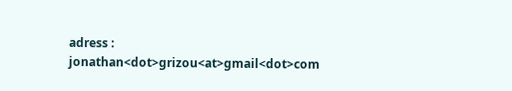adress : jonathan<dot>grizou<at>gmail<dot>com